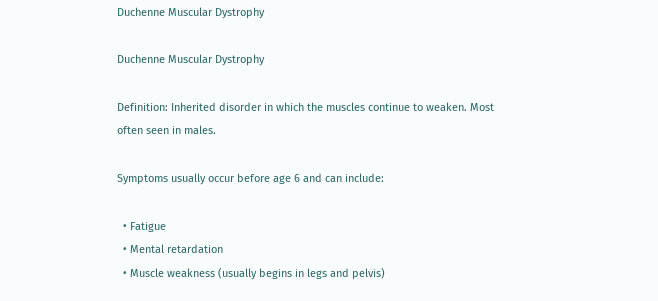Duchenne Muscular Dystrophy

Duchenne Muscular Dystrophy

Definition: Inherited disorder in which the muscles continue to weaken. Most often seen in males.

Symptoms usually occur before age 6 and can include:

  • Fatigue
  • Mental retardation
  • Muscle weakness (usually begins in legs and pelvis)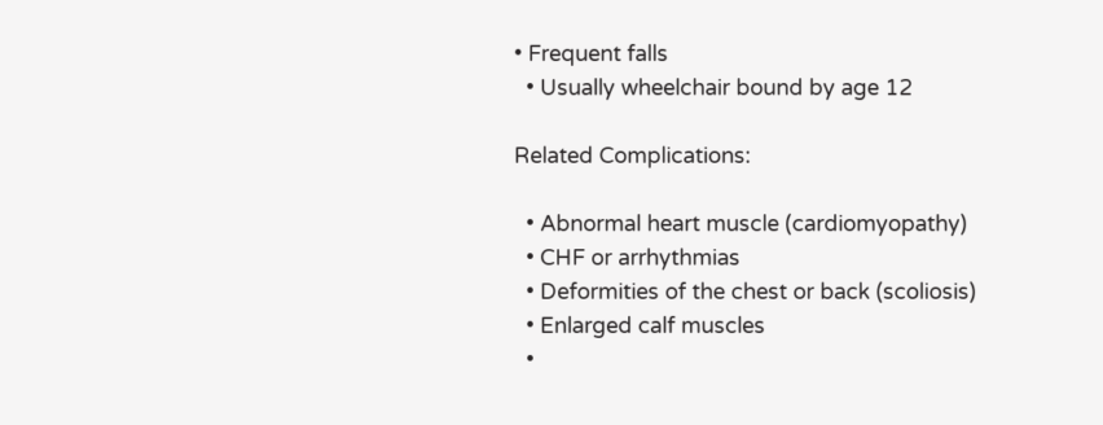• Frequent falls
  • Usually wheelchair bound by age 12

Related Complications:

  • Abnormal heart muscle (cardiomyopathy)
  • CHF or arrhythmias
  • Deformities of the chest or back (scoliosis)
  • Enlarged calf muscles
  •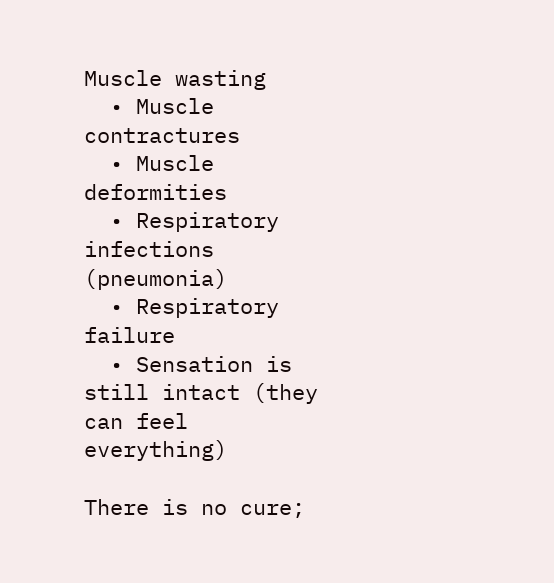Muscle wasting
  • Muscle contractures
  • Muscle deformities
  • Respiratory infections (pneumonia)
  • Respiratory failure
  • Sensation is still intact (they can feel everything)

There is no cure;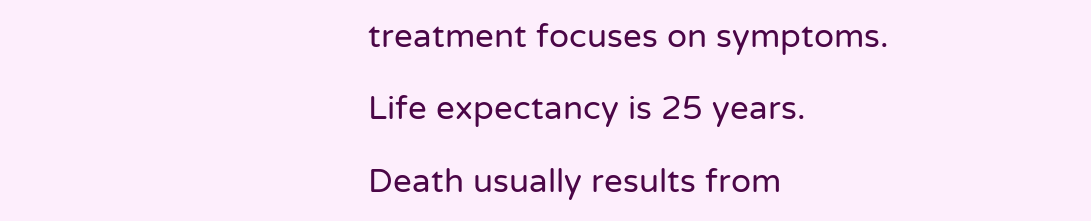treatment focuses on symptoms.

Life expectancy is 25 years.

Death usually results from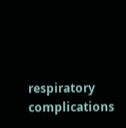respiratory complications